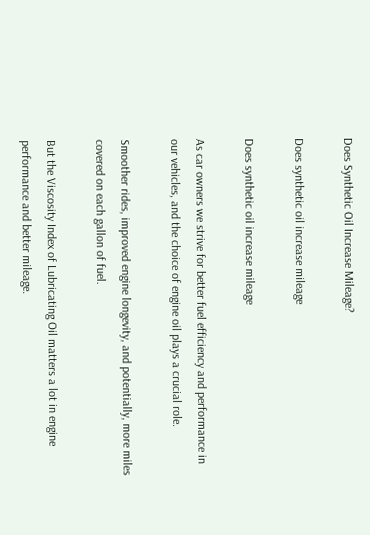Does Synthetic Oil Increase Mileage?

Does synthetic oil increase mileage

Does synthetic oil increase mileage

As car owners we strive for better fuel efficiency and performance in our vehicles, and the choice of engine oil plays a crucial role.

Smoother rides, improved engine longevity, and potentially, more miles covered on each gallon of fuel.

But the Viscosity Index of Lubricating Oil matters a lot in engine performance and better mileage.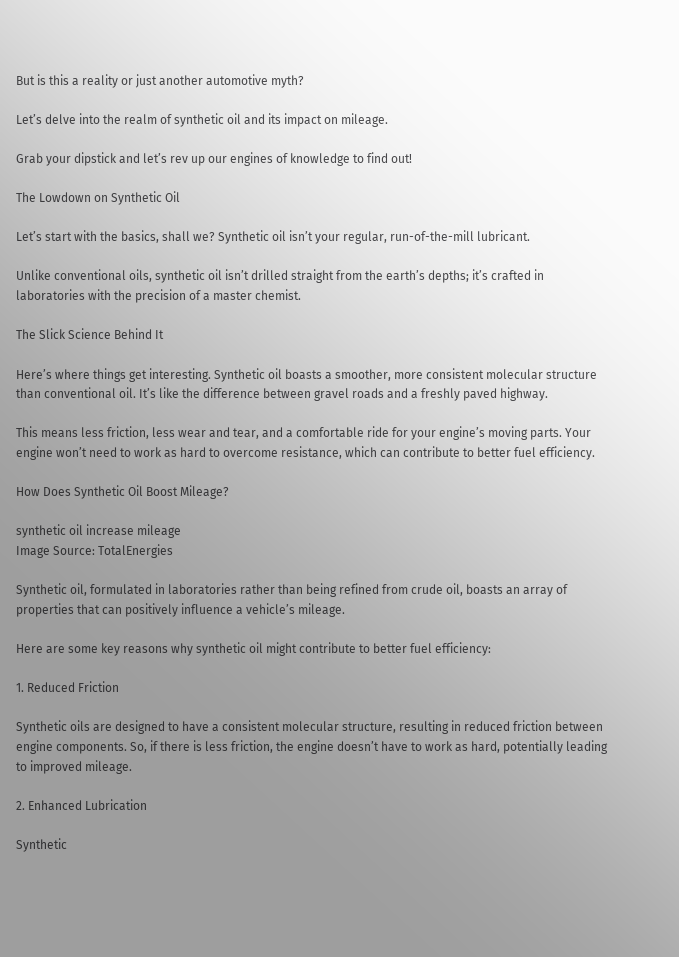But is this a reality or just another automotive myth?

Let’s delve into the realm of synthetic oil and its impact on mileage.

Grab your dipstick and let’s rev up our engines of knowledge to find out!

The Lowdown on Synthetic Oil

Let’s start with the basics, shall we? Synthetic oil isn’t your regular, run-of-the-mill lubricant.

Unlike conventional oils, synthetic oil isn’t drilled straight from the earth’s depths; it’s crafted in laboratories with the precision of a master chemist.

The Slick Science Behind It

Here’s where things get interesting. Synthetic oil boasts a smoother, more consistent molecular structure than conventional oil. It’s like the difference between gravel roads and a freshly paved highway.

This means less friction, less wear and tear, and a comfortable ride for your engine’s moving parts. Your engine won’t need to work as hard to overcome resistance, which can contribute to better fuel efficiency.

How Does Synthetic Oil Boost Mileage?

synthetic oil increase mileage
Image Source: TotalEnergies

Synthetic oil, formulated in laboratories rather than being refined from crude oil, boasts an array of properties that can positively influence a vehicle’s mileage.

Here are some key reasons why synthetic oil might contribute to better fuel efficiency:

1. Reduced Friction

Synthetic oils are designed to have a consistent molecular structure, resulting in reduced friction between engine components. So, if there is less friction, the engine doesn’t have to work as hard, potentially leading to improved mileage.

2. Enhanced Lubrication

Synthetic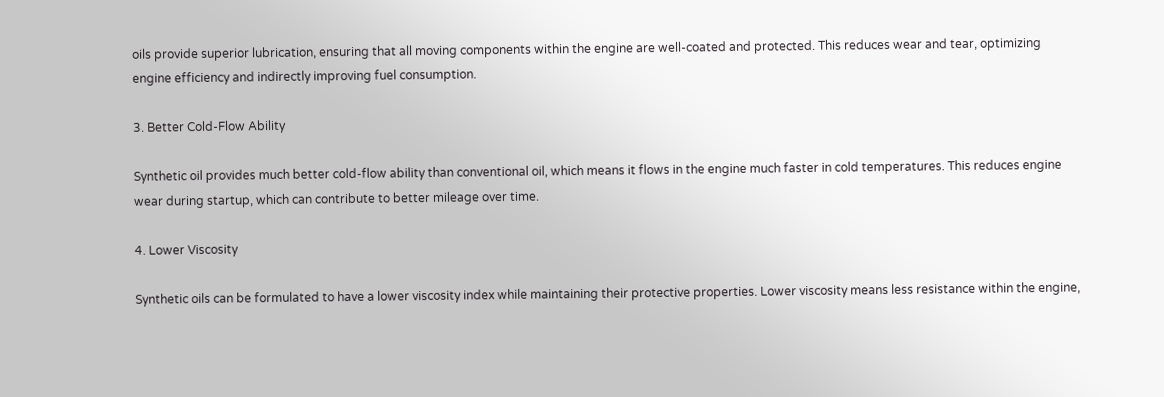oils provide superior lubrication, ensuring that all moving components within the engine are well-coated and protected. This reduces wear and tear, optimizing engine efficiency and indirectly improving fuel consumption.

3. Better Cold-Flow Ability

Synthetic oil provides much better cold-flow ability than conventional oil, which means it flows in the engine much faster in cold temperatures. This reduces engine wear during startup, which can contribute to better mileage over time.

4. Lower Viscosity

Synthetic oils can be formulated to have a lower viscosity index while maintaining their protective properties. Lower viscosity means less resistance within the engine,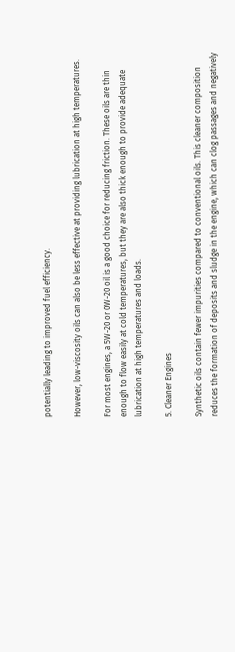potentially leading to improved fuel efficiency.

However, low-viscosity oils can also be less effective at providing lubrication at high temperatures.

For most engines, a 5W-20 or 0W-20 oil is a good choice for reducing friction. These oils are thin enough to flow easily at cold temperatures, but they are also thick enough to provide adequate lubrication at high temperatures and loads.

5. Cleaner Engines

Synthetic oils contain fewer impurities compared to conventional oils. This cleaner composition reduces the formation of deposits and sludge in the engine, which can clog passages and negatively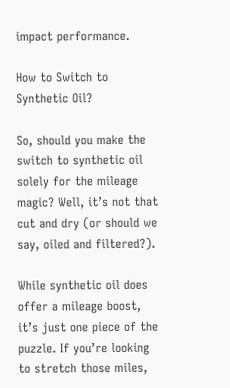impact performance.

How to Switch to Synthetic Oil?

So, should you make the switch to synthetic oil solely for the mileage magic? Well, it’s not that cut and dry (or should we say, oiled and filtered?).

While synthetic oil does offer a mileage boost, it’s just one piece of the puzzle. If you’re looking to stretch those miles,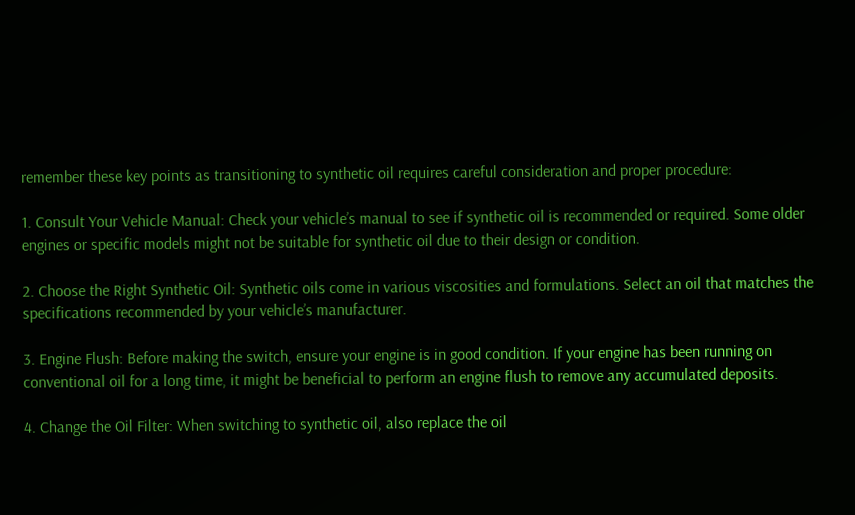remember these key points as transitioning to synthetic oil requires careful consideration and proper procedure:

1. Consult Your Vehicle Manual: Check your vehicle’s manual to see if synthetic oil is recommended or required. Some older engines or specific models might not be suitable for synthetic oil due to their design or condition.

2. Choose the Right Synthetic Oil: Synthetic oils come in various viscosities and formulations. Select an oil that matches the specifications recommended by your vehicle’s manufacturer.

3. Engine Flush: Before making the switch, ensure your engine is in good condition. If your engine has been running on conventional oil for a long time, it might be beneficial to perform an engine flush to remove any accumulated deposits.

4. Change the Oil Filter: When switching to synthetic oil, also replace the oil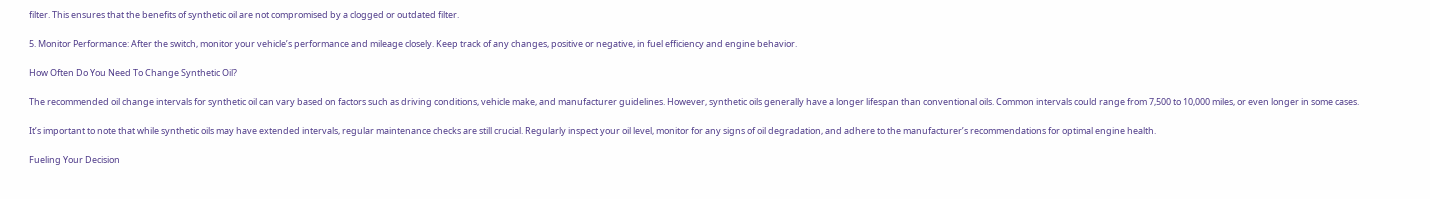filter. This ensures that the benefits of synthetic oil are not compromised by a clogged or outdated filter.

5. Monitor Performance: After the switch, monitor your vehicle’s performance and mileage closely. Keep track of any changes, positive or negative, in fuel efficiency and engine behavior.

How Often Do You Need To Change Synthetic Oil?

The recommended oil change intervals for synthetic oil can vary based on factors such as driving conditions, vehicle make, and manufacturer guidelines. However, synthetic oils generally have a longer lifespan than conventional oils. Common intervals could range from 7,500 to 10,000 miles, or even longer in some cases.

It’s important to note that while synthetic oils may have extended intervals, regular maintenance checks are still crucial. Regularly inspect your oil level, monitor for any signs of oil degradation, and adhere to the manufacturer’s recommendations for optimal engine health.

Fueling Your Decision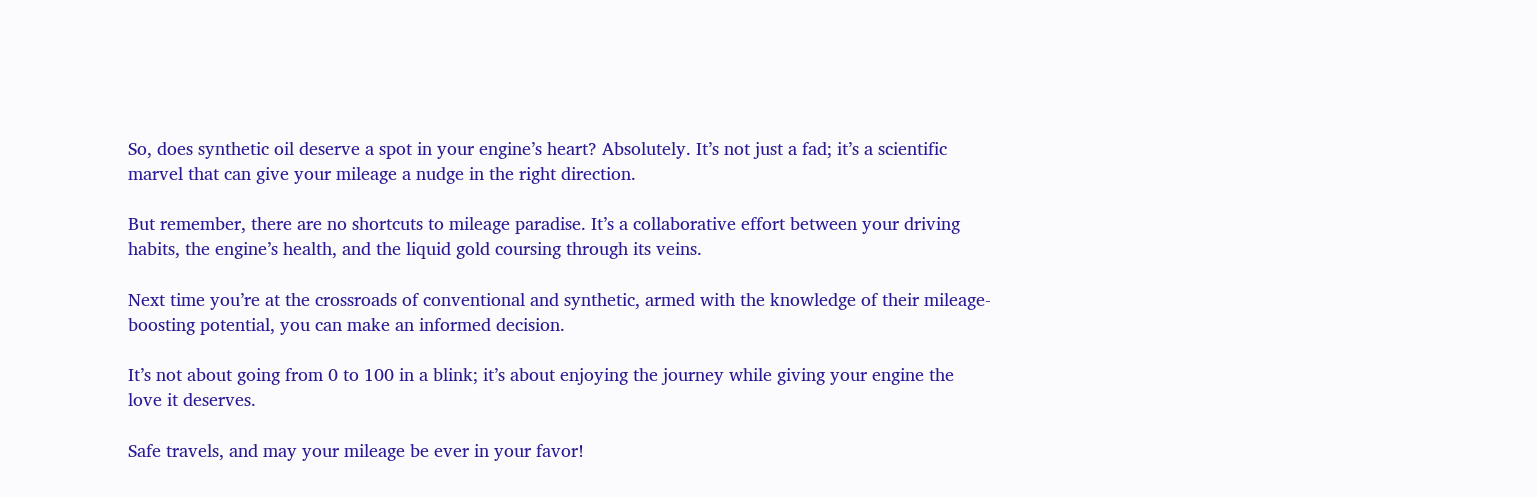So, does synthetic oil deserve a spot in your engine’s heart? Absolutely. It’s not just a fad; it’s a scientific marvel that can give your mileage a nudge in the right direction.

But remember, there are no shortcuts to mileage paradise. It’s a collaborative effort between your driving habits, the engine’s health, and the liquid gold coursing through its veins.

Next time you’re at the crossroads of conventional and synthetic, armed with the knowledge of their mileage-boosting potential, you can make an informed decision.

It’s not about going from 0 to 100 in a blink; it’s about enjoying the journey while giving your engine the love it deserves.

Safe travels, and may your mileage be ever in your favor!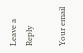Leave a Reply

Your email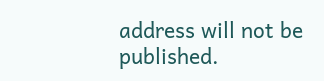address will not be published.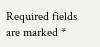Required fields are marked *